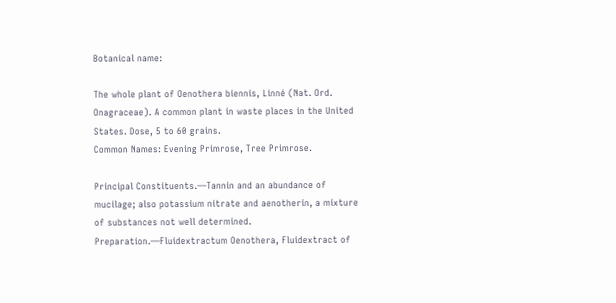Botanical name:

The whole plant of Oenothera biennis, Linné (Nat. Ord. Onagraceae). A common plant in waste places in the United States. Dose, 5 to 60 grains.
Common Names: Evening Primrose, Tree Primrose.

Principal Constituents.—Tannin and an abundance of mucilage; also potassium nitrate and aenotherin, a mixture of substances not well determined.
Preparation.—Fluidextractum Oenothera, Fluidextract of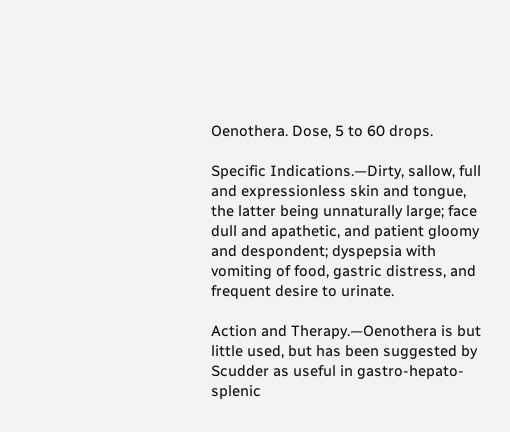Oenothera. Dose, 5 to 60 drops.

Specific Indications.—Dirty, sallow, full and expressionless skin and tongue, the latter being unnaturally large; face dull and apathetic, and patient gloomy and despondent; dyspepsia with vomiting of food, gastric distress, and frequent desire to urinate.

Action and Therapy.—Oenothera is but little used, but has been suggested by Scudder as useful in gastro-hepato-splenic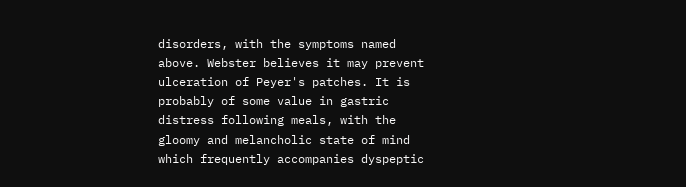disorders, with the symptoms named above. Webster believes it may prevent ulceration of Peyer's patches. It is probably of some value in gastric distress following meals, with the gloomy and melancholic state of mind which frequently accompanies dyspeptic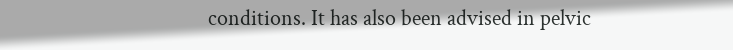conditions. It has also been advised in pelvic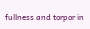fullness and torpor in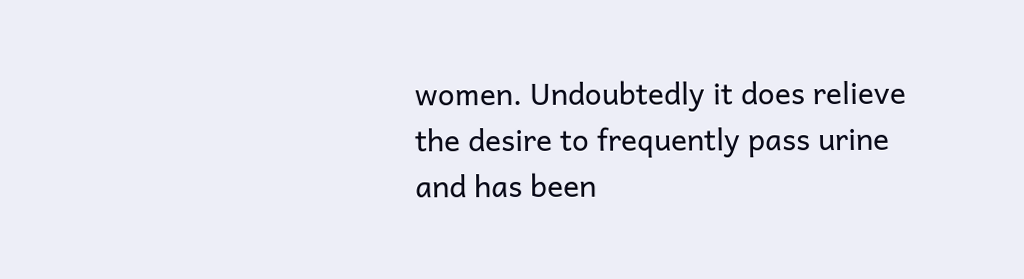women. Undoubtedly it does relieve the desire to frequently pass urine and has been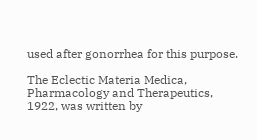used after gonorrhea for this purpose.

The Eclectic Materia Medica, Pharmacology and Therapeutics, 1922, was written by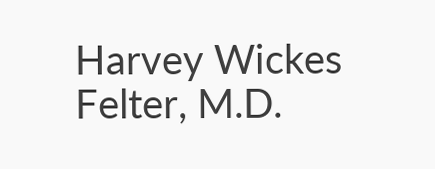Harvey Wickes Felter, M.D.